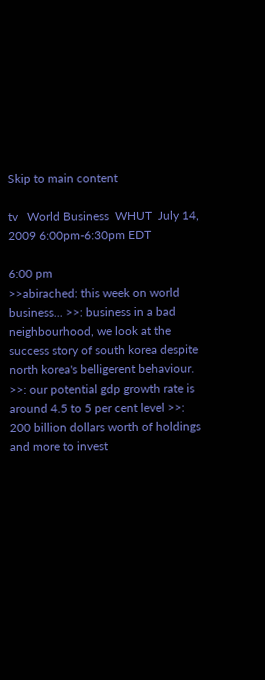Skip to main content

tv   World Business  WHUT  July 14, 2009 6:00pm-6:30pm EDT

6:00 pm
>>abirached: this week on world business... >>: business in a bad neighbourhood, we look at the success story of south korea despite north korea's belligerent behaviour. >>: our potential gdp growth rate is around 4.5 to 5 per cent level >>: 200 billion dollars worth of holdings and more to invest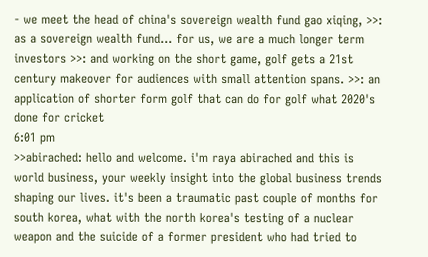- we meet the head of china's sovereign wealth fund gao xiqing, >>: as a sovereign wealth fund... for us, we are a much longer term investors >>: and working on the short game, golf gets a 21st century makeover for audiences with small attention spans. >>: an application of shorter form golf that can do for golf what 2020's done for cricket
6:01 pm
>>abirached: hello and welcome. i'm raya abirached and this is world business, your weekly insight into the global business trends shaping our lives. it's been a traumatic past couple of months for south korea, what with the north korea's testing of a nuclear weapon and the suicide of a former president who had tried to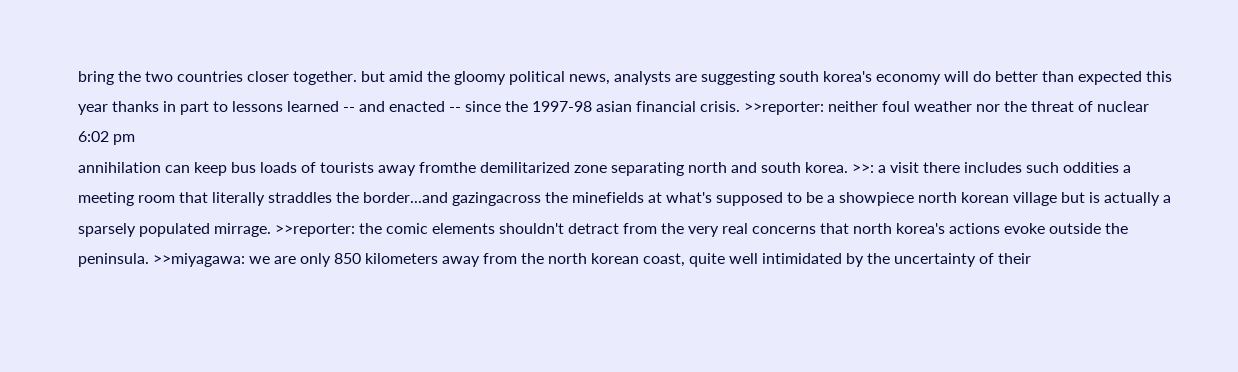bring the two countries closer together. but amid the gloomy political news, analysts are suggesting south korea's economy will do better than expected this year thanks in part to lessons learned -- and enacted -- since the 1997-98 asian financial crisis. >>reporter: neither foul weather nor the threat of nuclear
6:02 pm
annihilation can keep bus loads of tourists away fromthe demilitarized zone separating north and south korea. >>: a visit there includes such oddities a meeting room that literally straddles the border...and gazingacross the minefields at what's supposed to be a showpiece north korean village but is actually a sparsely populated mirrage. >>reporter: the comic elements shouldn't detract from the very real concerns that north korea's actions evoke outside the peninsula. >>miyagawa: we are only 850 kilometers away from the north korean coast, quite well intimidated by the uncertainty of their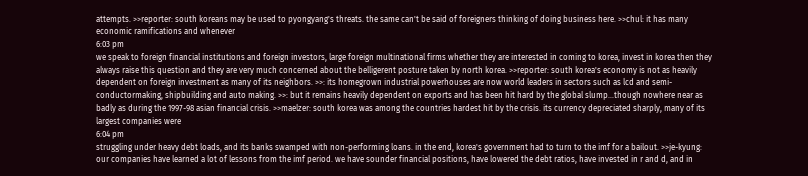attempts. >>reporter: south koreans may be used to pyongyang's threats. the same can't be said of foreigners thinking of doing business here. >>chul: it has many economic ramifications and whenever
6:03 pm
we speak to foreign financial institutions and foreign investors, large foreign multinational firms whether they are interested in coming to korea, invest in korea then they always raise this question and they are very much concerned about the belligerent posture taken by north korea. >>reporter: south korea's economy is not as heavily dependent on foreign investment as many of its neighbors. >>: its homegrown industrial powerhouses are now world leaders in sectors such as lcd and semi-conductormaking, shipbuilding and auto making. >>: but it remains heavily dependent on exports and has been hit hard by the global slump...though nowhere near as badly as during the 1997-98 asian financial crisis. >>maelzer: south korea was among the countries hardest hit by the crisis. its currency depreciated sharply, many of its largest companies were
6:04 pm
struggling under heavy debt loads, and its banks swamped with non-performing loans. in the end, korea's government had to turn to the imf for a bailout. >>je-kyung: our companies have learned a lot of lessons from the imf period. we have sounder financial positions, have lowered the debt ratios, have invested in r and d, and in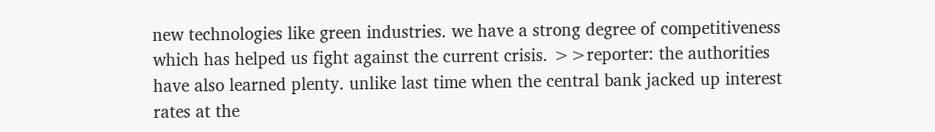new technologies like green industries. we have a strong degree of competitiveness which has helped us fight against the current crisis. >>reporter: the authorities have also learned plenty. unlike last time when the central bank jacked up interest rates at the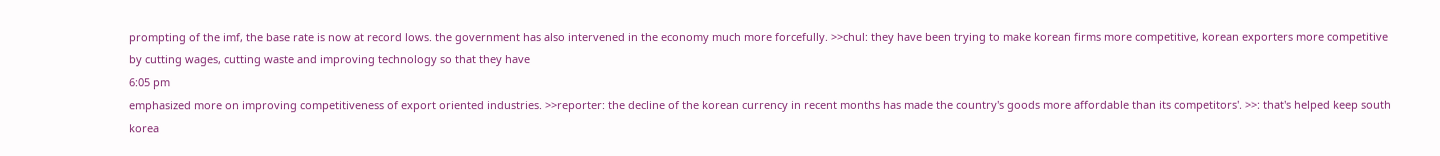prompting of the imf, the base rate is now at record lows. the government has also intervened in the economy much more forcefully. >>chul: they have been trying to make korean firms more competitive, korean exporters more competitive by cutting wages, cutting waste and improving technology so that they have
6:05 pm
emphasized more on improving competitiveness of export oriented industries. >>reporter: the decline of the korean currency in recent months has made the country's goods more affordable than its competitors'. >>: that's helped keep south korea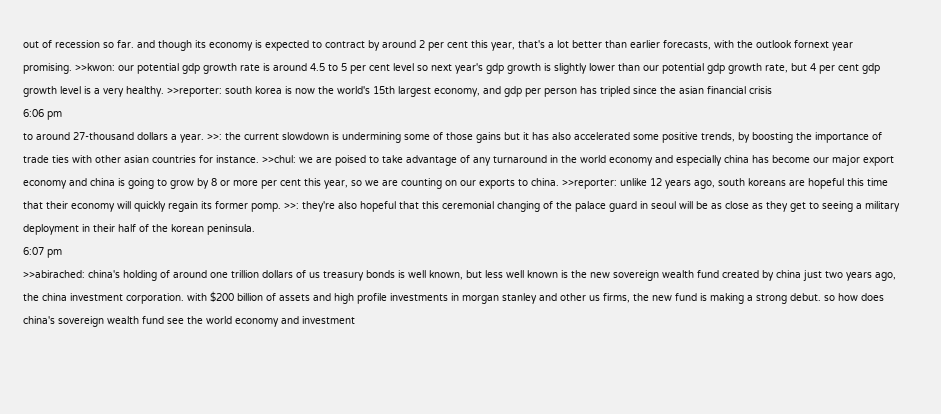out of recession so far. and though its economy is expected to contract by around 2 per cent this year, that's a lot better than earlier forecasts, with the outlook fornext year promising. >>kwon: our potential gdp growth rate is around 4.5 to 5 per cent level so next year's gdp growth is slightly lower than our potential gdp growth rate, but 4 per cent gdp growth level is a very healthy. >>reporter: south korea is now the world's 15th largest economy, and gdp per person has tripled since the asian financial crisis
6:06 pm
to around 27-thousand dollars a year. >>: the current slowdown is undermining some of those gains but it has also accelerated some positive trends, by boosting the importance of trade ties with other asian countries for instance. >>chul: we are poised to take advantage of any turnaround in the world economy and especially china has become our major export economy and china is going to grow by 8 or more per cent this year, so we are counting on our exports to china. >>reporter: unlike 12 years ago, south koreans are hopeful this time that their economy will quickly regain its former pomp. >>: they're also hopeful that this ceremonial changing of the palace guard in seoul will be as close as they get to seeing a military deployment in their half of the korean peninsula.
6:07 pm
>>abirached: china's holding of around one trillion dollars of us treasury bonds is well known, but less well known is the new sovereign wealth fund created by china just two years ago, the china investment corporation. with $200 billion of assets and high profile investments in morgan stanley and other us firms, the new fund is making a strong debut. so how does china's sovereign wealth fund see the world economy and investment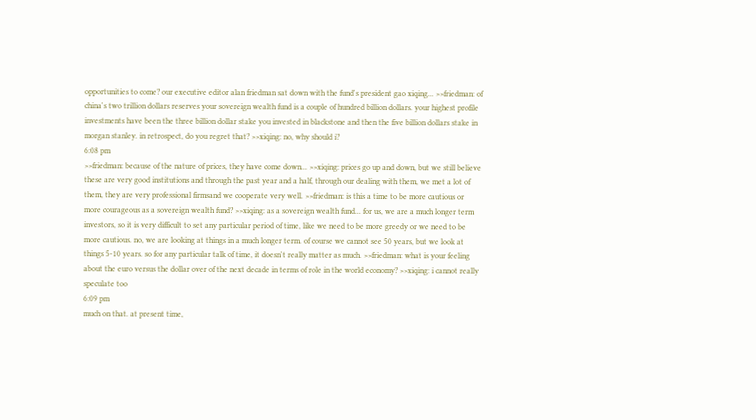opportunities to come? our executive editor alan friedman sat down with the fund's president gao xiqing... >>friedman: of china's two trillion dollars reserves your sovereign wealth fund is a couple of hundred billion dollars. your highest profile investments have been the three billion dollar stake you invested in blackstone and then the five billion dollars stake in morgan stanley. in retrospect, do you regret that? >>xiqing: no, why should i?
6:08 pm
>>friedman: because of the nature of prices, they have come down... >>xiqing: prices go up and down, but we still believe these are very good institutions and through the past year and a half, through our dealing with them, we met a lot of them, they are very professional firmsand we cooperate very well. >>friedman: is this a time to be more cautious or more courageous as a sovereign wealth fund? >>xiqing: as a sovereign wealth fund... for us, we are a much longer term investors, so it is very difficult to set any particular period of time, like we need to be more greedy or we need to be more cautious. no, we are looking at things in a much longer term. of course we cannot see 50 years, but we look at things 5-10 years. so for any particular talk of time, it doesn't really matter as much. >>friedman: what is your feeling about the euro versus the dollar over of the next decade in terms of role in the world economy? >>xiqing: i cannot really speculate too
6:09 pm
much on that. at present time,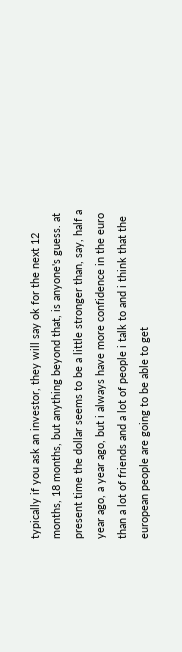typically if you ask an investor, they will say ok for the next 12 months, 18 months, but anything beyond that, is anyone's guess. at present time the dollar seems to be a little stronger than, say, half a year ago, a year ago, but i always have more confidence in the euro than a lot of friends and a lot of people i talk to and i think that the european people are going to be able to get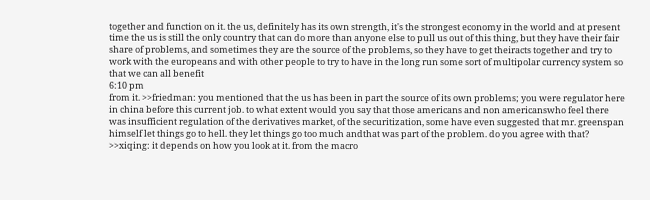together and function on it. the us, definitely has its own strength, it's the strongest economy in the world and at present time the us is still the only country that can do more than anyone else to pull us out of this thing, but they have their fair share of problems, and sometimes they are the source of the problems, so they have to get theiracts together and try to work with the europeans and with other people to try to have in the long run some sort of multipolar currency system so that we can all benefit
6:10 pm
from it. >>friedman: you mentioned that the us has been in part the source of its own problems; you were regulator here in china before this current job. to what extent would you say that those americans and non americanswho feel there was insufficient regulation of the derivatives market, of the securitization, some have even suggested that mr. greenspan himself let things go to hell. they let things go too much andthat was part of the problem. do you agree with that? >>xiqing: it depends on how you look at it. from the macro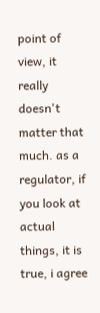point of view, it really doesn't matter that much. as a regulator, if you look at actual things, it is true, i agree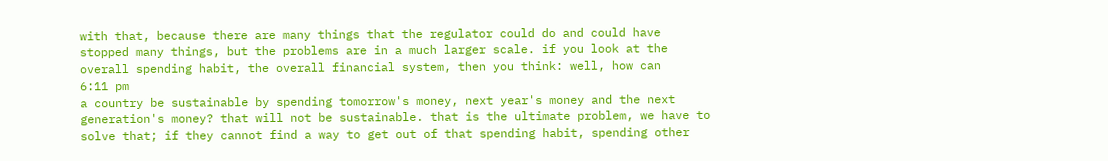with that, because there are many things that the regulator could do and could have stopped many things, but the problems are in a much larger scale. if you look at the overall spending habit, the overall financial system, then you think: well, how can
6:11 pm
a country be sustainable by spending tomorrow's money, next year's money and the next generation's money? that will not be sustainable. that is the ultimate problem, we have to solve that; if they cannot find a way to get out of that spending habit, spending other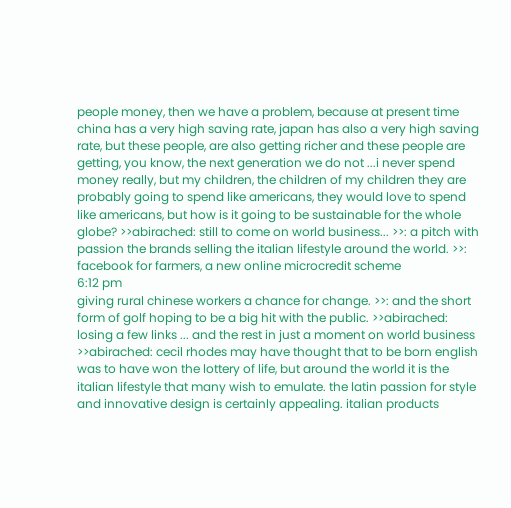people money, then we have a problem, because at present time china has a very high saving rate, japan has also a very high saving rate, but these people, are also getting richer and these people are getting, you know, the next generation we do not ...i never spend money really, but my children, the children of my children they are probably going to spend like americans, they would love to spend like americans, but how is it going to be sustainable for the whole globe? >>abirached: still to come on world business... >>: a pitch with passion the brands selling the italian lifestyle around the world. >>: facebook for farmers, a new online microcredit scheme
6:12 pm
giving rural chinese workers a chance for change. >>: and the short form of golf hoping to be a big hit with the public. >>abirached: losing a few links ... and the rest in just a moment on world business >>abirached: cecil rhodes may have thought that to be born english was to have won the lottery of life, but around the world it is the italian lifestyle that many wish to emulate. the latin passion for style and innovative design is certainly appealing. italian products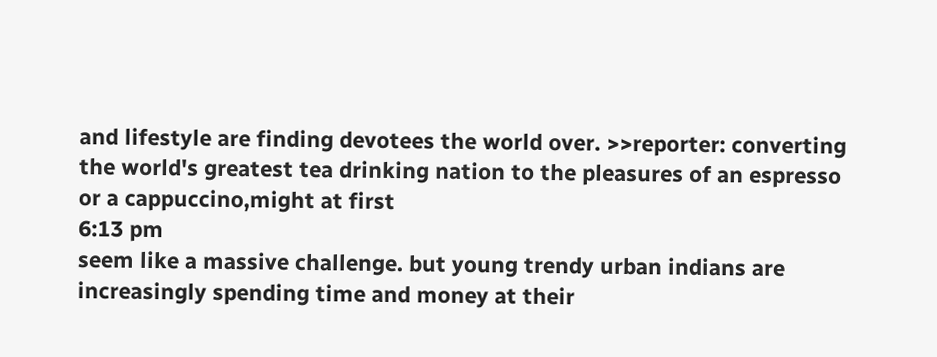and lifestyle are finding devotees the world over. >>reporter: converting the world's greatest tea drinking nation to the pleasures of an espresso or a cappuccino,might at first
6:13 pm
seem like a massive challenge. but young trendy urban indians are increasingly spending time and money at their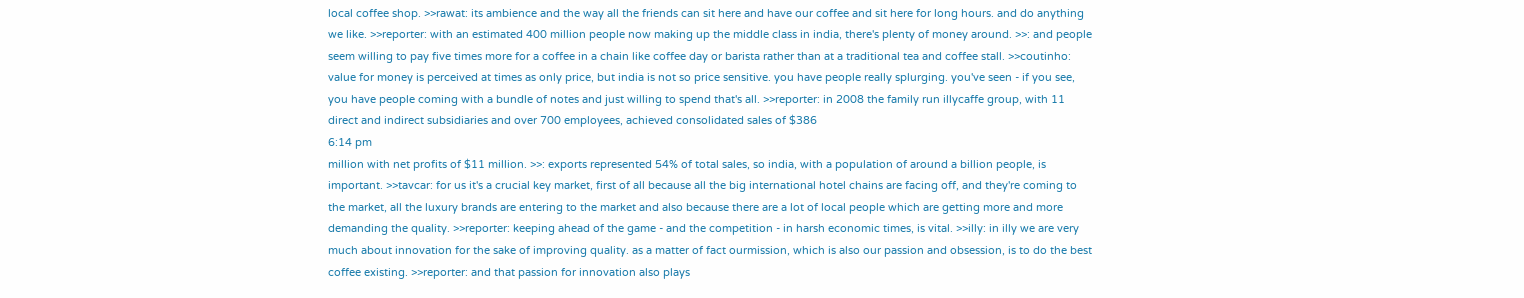local coffee shop. >>rawat: its ambience and the way all the friends can sit here and have our coffee and sit here for long hours. and do anything we like. >>reporter: with an estimated 400 million people now making up the middle class in india, there's plenty of money around. >>: and people seem willing to pay five times more for a coffee in a chain like coffee day or barista rather than at a traditional tea and coffee stall. >>coutinho: value for money is perceived at times as only price, but india is not so price sensitive. you have people really splurging. you've seen - if you see, you have people coming with a bundle of notes and just willing to spend that's all. >>reporter: in 2008 the family run illycaffe group, with 11 direct and indirect subsidiaries and over 700 employees, achieved consolidated sales of $386
6:14 pm
million with net profits of $11 million. >>: exports represented 54% of total sales, so india, with a population of around a billion people, is important. >>tavcar: for us it's a crucial key market, first of all because all the big international hotel chains are facing off, and they're coming to the market, all the luxury brands are entering to the market and also because there are a lot of local people which are getting more and more demanding the quality. >>reporter: keeping ahead of the game - and the competition - in harsh economic times, is vital. >>illy: in illy we are very much about innovation for the sake of improving quality. as a matter of fact ourmission, which is also our passion and obsession, is to do the best coffee existing. >>reporter: and that passion for innovation also plays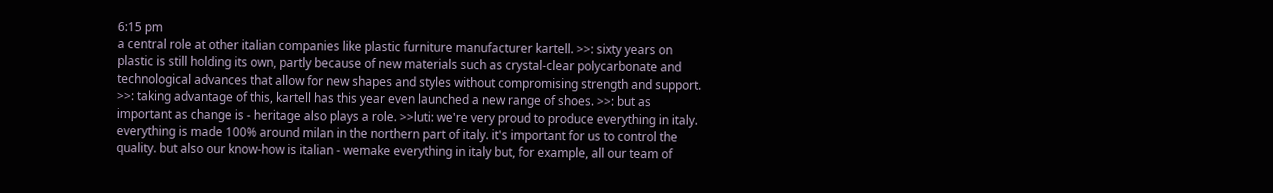6:15 pm
a central role at other italian companies like plastic furniture manufacturer kartell. >>: sixty years on plastic is still holding its own, partly because of new materials such as crystal-clear polycarbonate and technological advances that allow for new shapes and styles without compromising strength and support. >>: taking advantage of this, kartell has this year even launched a new range of shoes. >>: but as important as change is - heritage also plays a role. >>luti: we're very proud to produce everything in italy. everything is made 100% around milan in the northern part of italy. it's important for us to control the quality. but also our know-how is italian - wemake everything in italy but, for example, all our team of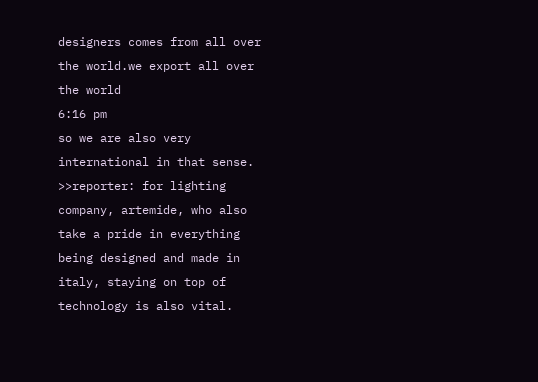designers comes from all over the world.we export all over the world
6:16 pm
so we are also very international in that sense. >>reporter: for lighting company, artemide, who also take a pride in everything being designed and made in italy, staying on top of technology is also vital.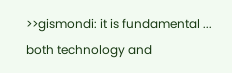>>gismondi: it is fundamental ... both technology and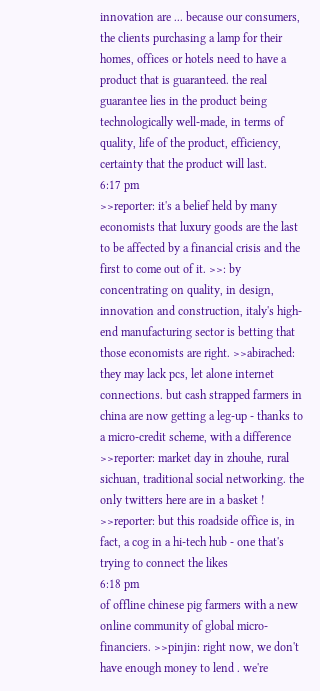innovation are ... because our consumers, the clients purchasing a lamp for their homes, offices or hotels need to have a product that is guaranteed. the real guarantee lies in the product being technologically well-made, in terms of quality, life of the product, efficiency, certainty that the product will last.
6:17 pm
>>reporter: it's a belief held by many economists that luxury goods are the last to be affected by a financial crisis and the first to come out of it. >>: by concentrating on quality, in design, innovation and construction, italy's high-end manufacturing sector is betting that those economists are right. >>abirached: they may lack pcs, let alone internet connections. but cash strapped farmers in china are now getting a leg-up - thanks to a micro-credit scheme, with a difference >>reporter: market day in zhouhe, rural sichuan, traditional social networking. the only twitters here are in a basket ! >>reporter: but this roadside office is, in fact, a cog in a hi-tech hub - one that's trying to connect the likes
6:18 pm
of offline chinese pig farmers with a new online community of global micro-financiers. >>pinjin: right now, we don't have enough money to lend . we're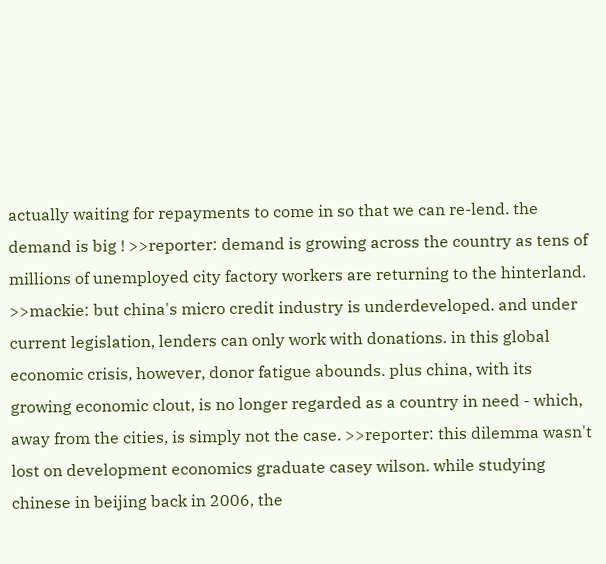actually waiting for repayments to come in so that we can re-lend. the demand is big ! >>reporter: demand is growing across the country as tens of millions of unemployed city factory workers are returning to the hinterland. >>mackie: but china's micro credit industry is underdeveloped. and under current legislation, lenders can only work with donations. in this global economic crisis, however, donor fatigue abounds. plus china, with its growing economic clout, is no longer regarded as a country in need - which, away from the cities, is simply not the case. >>reporter: this dilemma wasn't lost on development economics graduate casey wilson. while studying chinese in beijing back in 2006, the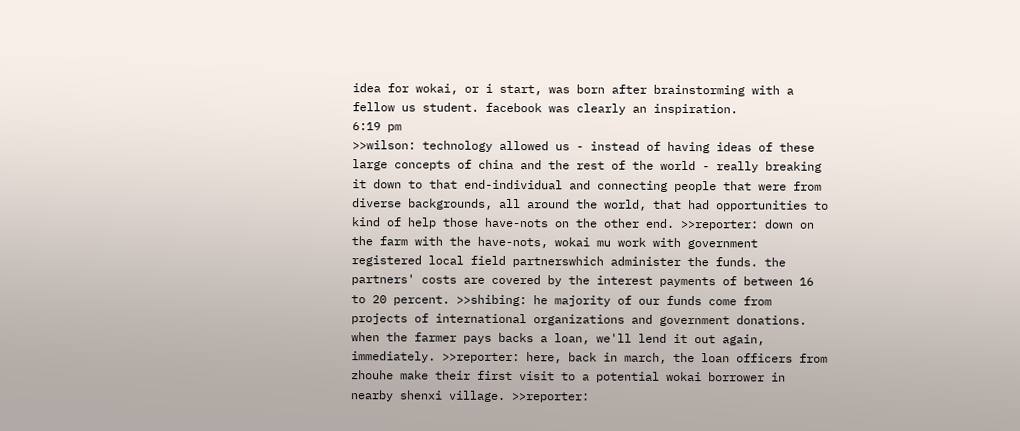idea for wokai, or i start, was born after brainstorming with a fellow us student. facebook was clearly an inspiration.
6:19 pm
>>wilson: technology allowed us - instead of having ideas of these large concepts of china and the rest of the world - really breaking it down to that end-individual and connecting people that were from diverse backgrounds, all around the world, that had opportunities to kind of help those have-nots on the other end. >>reporter: down on the farm with the have-nots, wokai mu work with government registered local field partnerswhich administer the funds. the partners' costs are covered by the interest payments of between 16 to 20 percent. >>shibing: he majority of our funds come from projects of international organizations and government donations. when the farmer pays backs a loan, we'll lend it out again, immediately. >>reporter: here, back in march, the loan officers from zhouhe make their first visit to a potential wokai borrower in nearby shenxi village. >>reporter: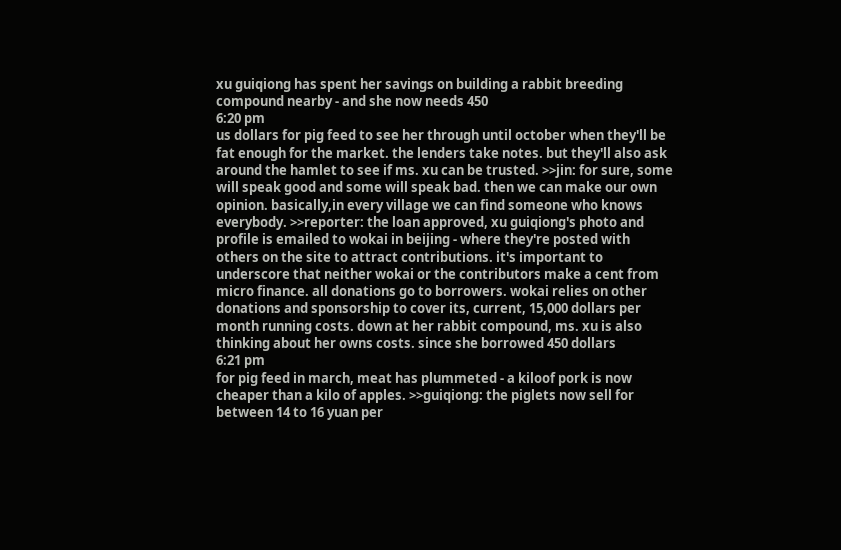xu guiqiong has spent her savings on building a rabbit breeding compound nearby - and she now needs 450
6:20 pm
us dollars for pig feed to see her through until october when they'll be fat enough for the market. the lenders take notes. but they'll also ask around the hamlet to see if ms. xu can be trusted. >>jin: for sure, some will speak good and some will speak bad. then we can make our own opinion. basically,in every village we can find someone who knows everybody. >>reporter: the loan approved, xu guiqiong's photo and profile is emailed to wokai in beijing - where they're posted with others on the site to attract contributions. it's important to underscore that neither wokai or the contributors make a cent from micro finance. all donations go to borrowers. wokai relies on other donations and sponsorship to cover its, current, 15,000 dollars per month running costs. down at her rabbit compound, ms. xu is also thinking about her owns costs. since she borrowed 450 dollars
6:21 pm
for pig feed in march, meat has plummeted - a kiloof pork is now cheaper than a kilo of apples. >>guiqiong: the piglets now sell for between 14 to 16 yuan per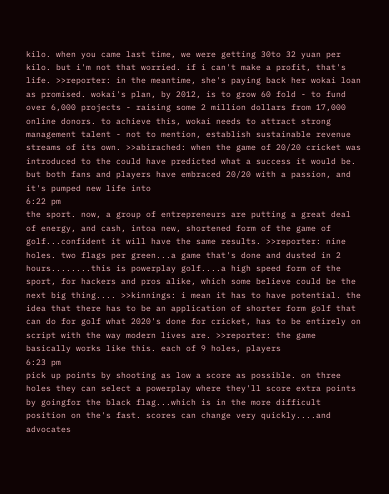kilo. when you came last time, we were getting 30to 32 yuan per kilo. but i'm not that worried. if i can't make a profit, that's life. >>reporter: in the meantime, she's paying back her wokai loan as promised. wokai's plan, by 2012, is to grow 60 fold - to fund over 6,000 projects - raising some 2 million dollars from 17,000 online donors. to achieve this, wokai needs to attract strong management talent - not to mention, establish sustainable revenue streams of its own. >>abirached: when the game of 20/20 cricket was introduced to the could have predicted what a success it would be. but both fans and players have embraced 20/20 with a passion, and it's pumped new life into
6:22 pm
the sport. now, a group of entrepreneurs are putting a great deal of energy, and cash, intoa new, shortened form of the game of golf...confident it will have the same results. >>reporter: nine holes. two flags per green...a game that's done and dusted in 2 hours........this is powerplay golf....a high speed form of the sport, for hackers and pros alike, which some believe could be the next big thing.... >>kinnings: i mean it has to have potential. the idea that there has to be an application of shorter form golf that can do for golf what 2020's done for cricket, has to be entirely on script with the way modern lives are. >>reporter: the game basically works like this. each of 9 holes, players
6:23 pm
pick up points by shooting as low a score as possible. on three holes they can select a powerplay where they'll score extra points by goingfor the black flag...which is in the more difficult position on the's fast. scores can change very quickly....and advocates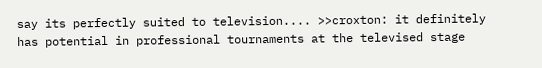say its perfectly suited to television.... >>croxton: it definitely has potential in professional tournaments at the televised stage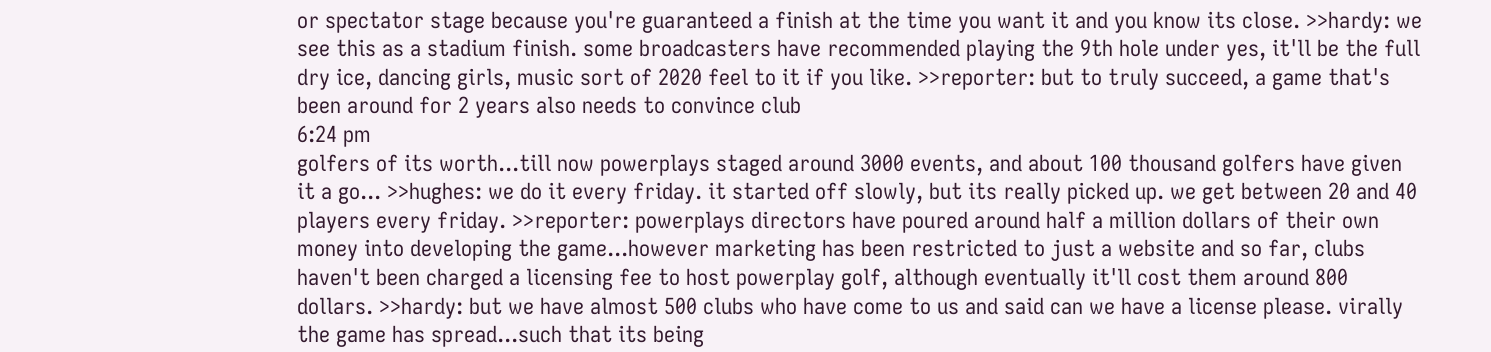or spectator stage because you're guaranteed a finish at the time you want it and you know its close. >>hardy: we see this as a stadium finish. some broadcasters have recommended playing the 9th hole under yes, it'll be the full dry ice, dancing girls, music sort of 2020 feel to it if you like. >>reporter: but to truly succeed, a game that's been around for 2 years also needs to convince club
6:24 pm
golfers of its worth...till now powerplays staged around 3000 events, and about 100 thousand golfers have given it a go... >>hughes: we do it every friday. it started off slowly, but its really picked up. we get between 20 and 40 players every friday. >>reporter: powerplays directors have poured around half a million dollars of their own money into developing the game...however marketing has been restricted to just a website and so far, clubs haven't been charged a licensing fee to host powerplay golf, although eventually it'll cost them around 800 dollars. >>hardy: but we have almost 500 clubs who have come to us and said can we have a license please. virally the game has spread...such that its being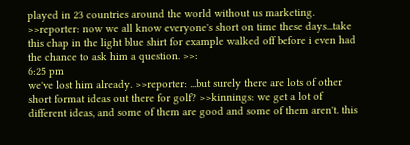played in 23 countries around the world without us marketing. >>reporter: now we all know everyone's short on time these days...take this chap in the light blue shirt for example walked off before i even had the chance to ask him a question. >>:
6:25 pm
we've lost him already. >>reporter: ...but surely there are lots of other short format ideas out there for golf? >>kinnings: we get a lot of different ideas, and some of them are good and some of them aren't. this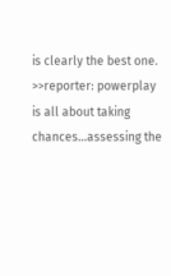is clearly the best one. >>reporter: powerplay is all about taking chances...assessing the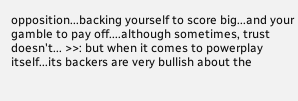opposition...backing yourself to score big...and your gamble to pay off....although sometimes, trust doesn't... >>: but when it comes to powerplay itself...its backers are very bullish about the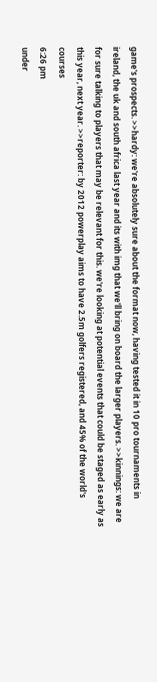game's prospects. >>hardy: we're absolutely sure about the format now, having tested it in 10 pro tournaments in ireland, the uk and south africa last year and its with img that we'll bring on board the larger players. >>kinnings: we are for sure talking to players that may be relevant for this. we're looking at potential events that could be staged as early as this year, next year. >>reporter: by 2012 powerplay aims to have 2.5m golfers registered, and 45% of the world's courses
6:26 pm
under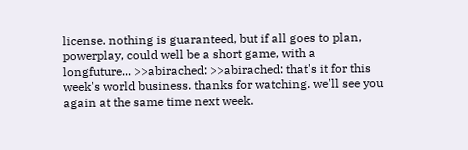license. nothing is guaranteed, but if all goes to plan, powerplay, could well be a short game, with a longfuture... >>abirached: >>abirached: that's it for this week's world business. thanks for watching. we'll see you again at the same time next week.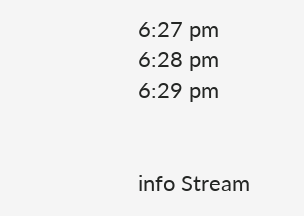6:27 pm
6:28 pm
6:29 pm


info Stream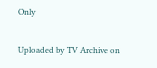Only

Uploaded by TV Archive on